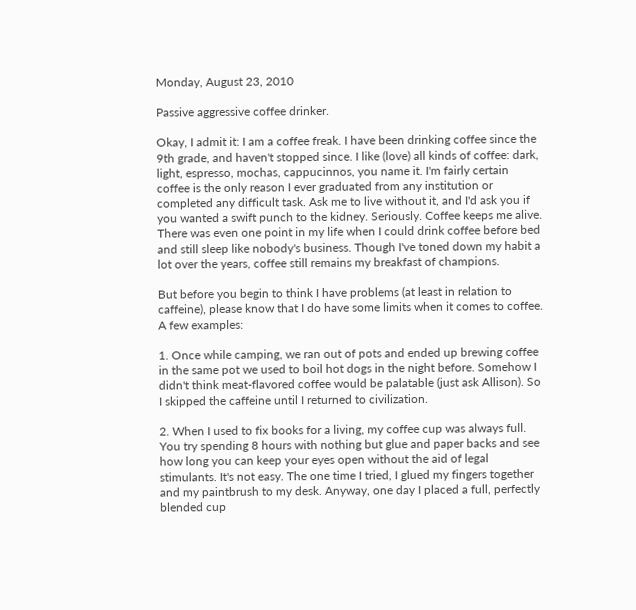Monday, August 23, 2010

Passive aggressive coffee drinker.

Okay, I admit it: I am a coffee freak. I have been drinking coffee since the 9th grade, and haven't stopped since. I like (love) all kinds of coffee: dark, light, espresso, mochas, cappucinnos, you name it. I'm fairly certain coffee is the only reason I ever graduated from any institution or completed any difficult task. Ask me to live without it, and I'd ask you if you wanted a swift punch to the kidney. Seriously. Coffee keeps me alive. There was even one point in my life when I could drink coffee before bed and still sleep like nobody's business. Though I've toned down my habit a lot over the years, coffee still remains my breakfast of champions.

But before you begin to think I have problems (at least in relation to caffeine), please know that I do have some limits when it comes to coffee. A few examples:

1. Once while camping, we ran out of pots and ended up brewing coffee in the same pot we used to boil hot dogs in the night before. Somehow I didn't think meat-flavored coffee would be palatable (just ask Allison). So I skipped the caffeine until I returned to civilization.

2. When I used to fix books for a living, my coffee cup was always full. You try spending 8 hours with nothing but glue and paper backs and see how long you can keep your eyes open without the aid of legal stimulants. It's not easy. The one time I tried, I glued my fingers together and my paintbrush to my desk. Anyway, one day I placed a full, perfectly blended cup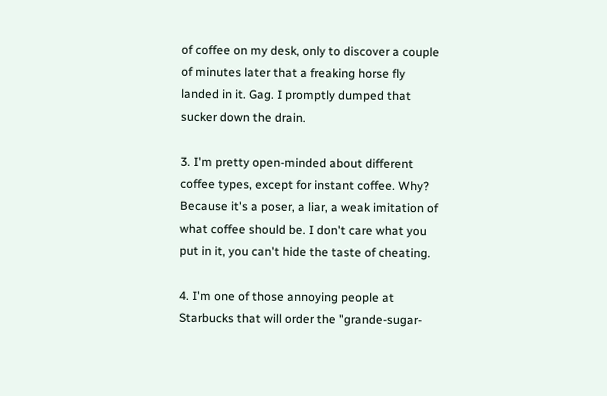of coffee on my desk, only to discover a couple of minutes later that a freaking horse fly landed in it. Gag. I promptly dumped that sucker down the drain.

3. I'm pretty open-minded about different coffee types, except for instant coffee. Why? Because it's a poser, a liar, a weak imitation of what coffee should be. I don't care what you put in it, you can't hide the taste of cheating.

4. I'm one of those annoying people at Starbucks that will order the "grande-sugar-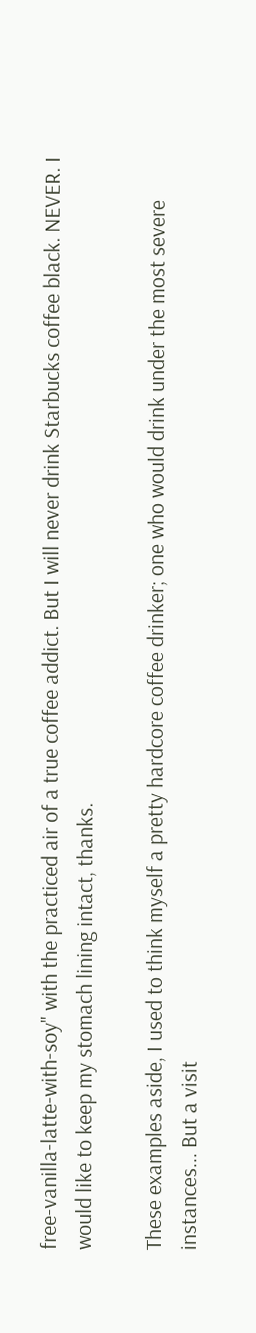free-vanilla-latte-with-soy" with the practiced air of a true coffee addict. But I will never drink Starbucks coffee black. NEVER. I would like to keep my stomach lining intact, thanks.

These examples aside, I used to think myself a pretty hardcore coffee drinker; one who would drink under the most severe instances... But a visit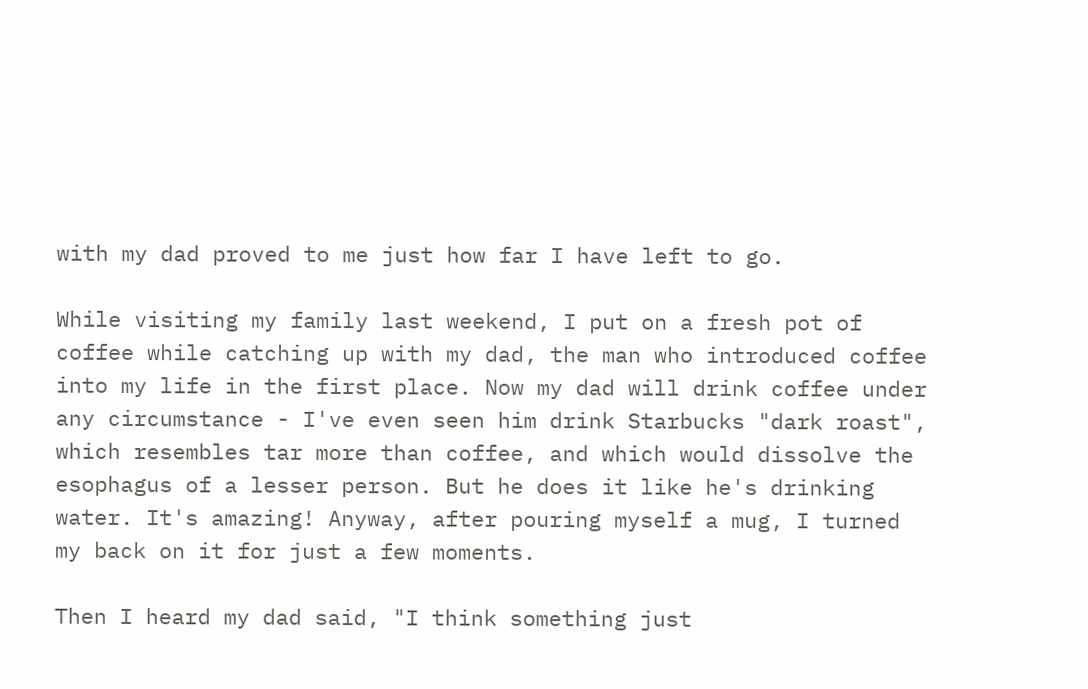with my dad proved to me just how far I have left to go.

While visiting my family last weekend, I put on a fresh pot of coffee while catching up with my dad, the man who introduced coffee into my life in the first place. Now my dad will drink coffee under any circumstance - I've even seen him drink Starbucks "dark roast", which resembles tar more than coffee, and which would dissolve the esophagus of a lesser person. But he does it like he's drinking water. It's amazing! Anyway, after pouring myself a mug, I turned my back on it for just a few moments.

Then I heard my dad said, "I think something just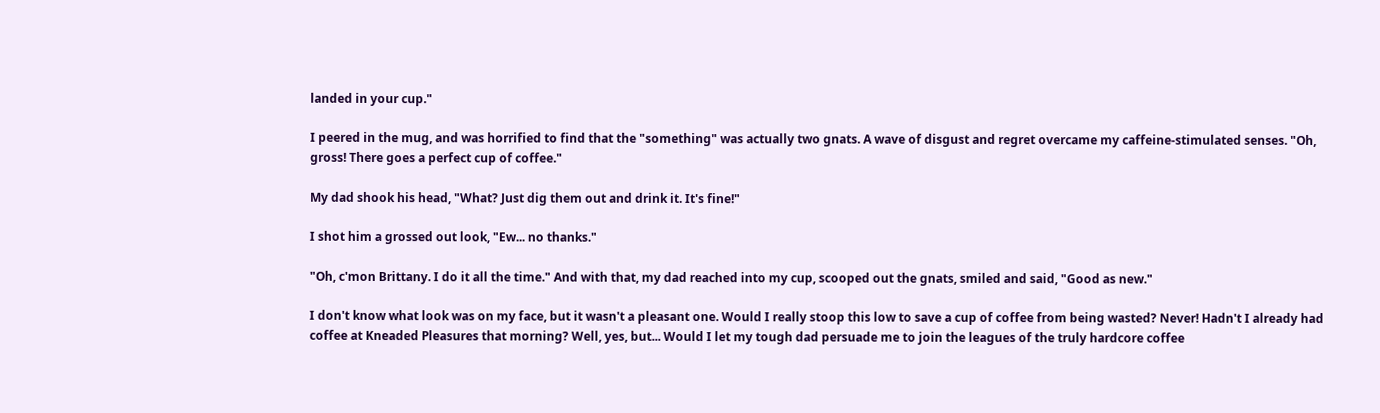landed in your cup."

I peered in the mug, and was horrified to find that the "something" was actually two gnats. A wave of disgust and regret overcame my caffeine-stimulated senses. "Oh, gross! There goes a perfect cup of coffee."

My dad shook his head, "What? Just dig them out and drink it. It's fine!"

I shot him a grossed out look, "Ew... no thanks."

"Oh, c'mon Brittany. I do it all the time." And with that, my dad reached into my cup, scooped out the gnats, smiled and said, "Good as new."

I don't know what look was on my face, but it wasn't a pleasant one. Would I really stoop this low to save a cup of coffee from being wasted? Never! Hadn't I already had coffee at Kneaded Pleasures that morning? Well, yes, but... Would I let my tough dad persuade me to join the leagues of the truly hardcore coffee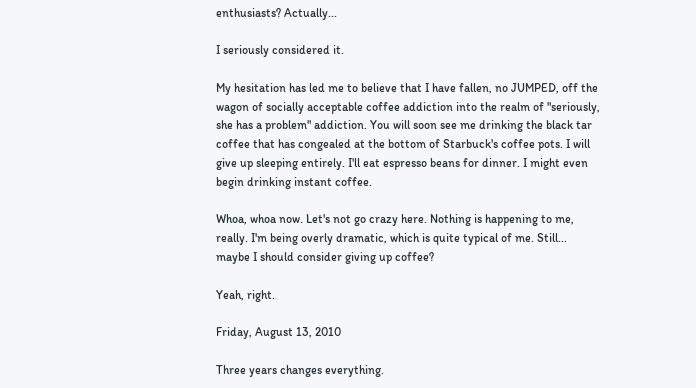enthusiasts? Actually...

I seriously considered it.

My hesitation has led me to believe that I have fallen, no JUMPED, off the wagon of socially acceptable coffee addiction into the realm of "seriously, she has a problem" addiction. You will soon see me drinking the black tar coffee that has congealed at the bottom of Starbuck's coffee pots. I will give up sleeping entirely. I'll eat espresso beans for dinner. I might even begin drinking instant coffee.

Whoa, whoa now. Let's not go crazy here. Nothing is happening to me, really. I'm being overly dramatic, which is quite typical of me. Still... maybe I should consider giving up coffee?

Yeah, right.

Friday, August 13, 2010

Three years changes everything.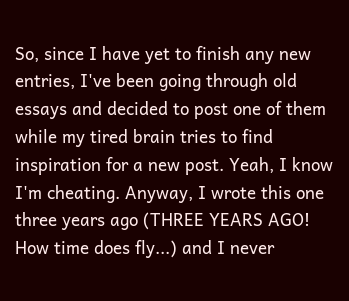So, since I have yet to finish any new entries, I've been going through old essays and decided to post one of them while my tired brain tries to find inspiration for a new post. Yeah, I know I'm cheating. Anyway, I wrote this one three years ago (THREE YEARS AGO! How time does fly...) and I never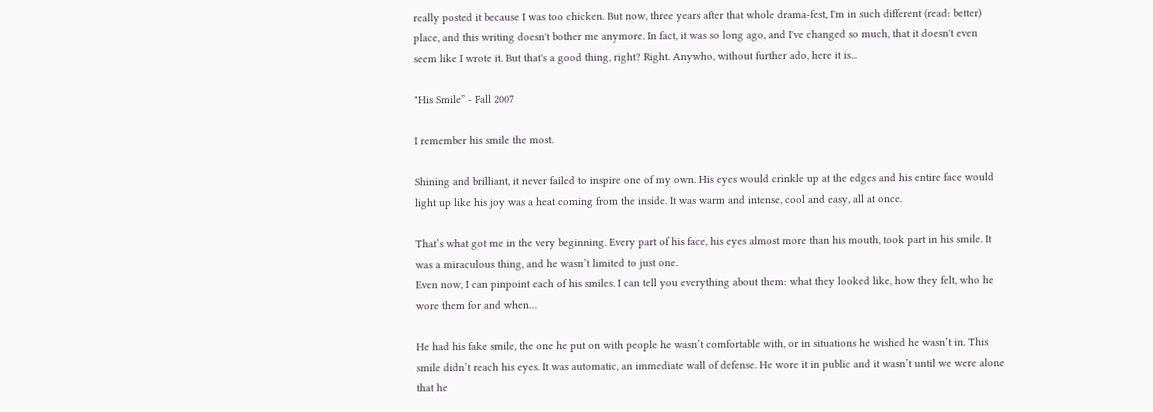really posted it because I was too chicken. But now, three years after that whole drama-fest, I'm in such different (read: better) place, and this writing doesn't bother me anymore. In fact, it was so long ago, and I've changed so much, that it doesn't even seem like I wrote it. But that's a good thing, right? Right. Anywho, without further ado, here it is...

"His Smile” - Fall 2007

I remember his smile the most.

Shining and brilliant, it never failed to inspire one of my own. His eyes would crinkle up at the edges and his entire face would light up like his joy was a heat coming from the inside. It was warm and intense, cool and easy, all at once.

That’s what got me in the very beginning. Every part of his face, his eyes almost more than his mouth, took part in his smile. It was a miraculous thing, and he wasn’t limited to just one.
Even now, I can pinpoint each of his smiles. I can tell you everything about them: what they looked like, how they felt, who he wore them for and when…

He had his fake smile, the one he put on with people he wasn’t comfortable with, or in situations he wished he wasn’t in. This smile didn’t reach his eyes. It was automatic, an immediate wall of defense. He wore it in public and it wasn’t until we were alone that he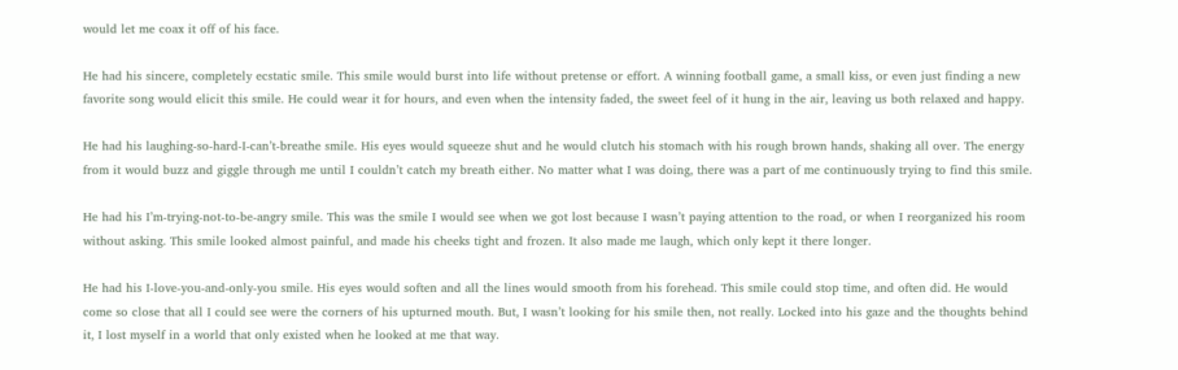would let me coax it off of his face.

He had his sincere, completely ecstatic smile. This smile would burst into life without pretense or effort. A winning football game, a small kiss, or even just finding a new favorite song would elicit this smile. He could wear it for hours, and even when the intensity faded, the sweet feel of it hung in the air, leaving us both relaxed and happy.

He had his laughing-so-hard-I-can’t-breathe smile. His eyes would squeeze shut and he would clutch his stomach with his rough brown hands, shaking all over. The energy from it would buzz and giggle through me until I couldn’t catch my breath either. No matter what I was doing, there was a part of me continuously trying to find this smile.

He had his I’m-trying-not-to-be-angry smile. This was the smile I would see when we got lost because I wasn’t paying attention to the road, or when I reorganized his room without asking. This smile looked almost painful, and made his cheeks tight and frozen. It also made me laugh, which only kept it there longer.

He had his I-love-you-and-only-you smile. His eyes would soften and all the lines would smooth from his forehead. This smile could stop time, and often did. He would come so close that all I could see were the corners of his upturned mouth. But, I wasn’t looking for his smile then, not really. Locked into his gaze and the thoughts behind it, I lost myself in a world that only existed when he looked at me that way.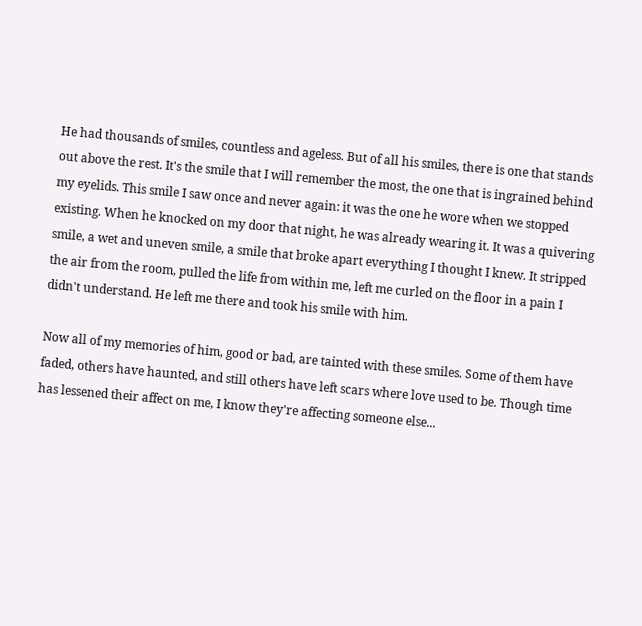He had thousands of smiles, countless and ageless. But of all his smiles, there is one that stands out above the rest. It's the smile that I will remember the most, the one that is ingrained behind my eyelids. This smile I saw once and never again: it was the one he wore when we stopped existing. When he knocked on my door that night, he was already wearing it. It was a quivering smile, a wet and uneven smile, a smile that broke apart everything I thought I knew. It stripped the air from the room, pulled the life from within me, left me curled on the floor in a pain I didn't understand. He left me there and took his smile with him.

Now all of my memories of him, good or bad, are tainted with these smiles. Some of them have faded, others have haunted, and still others have left scars where love used to be. Though time has lessened their affect on me, I know they're affecting someone else...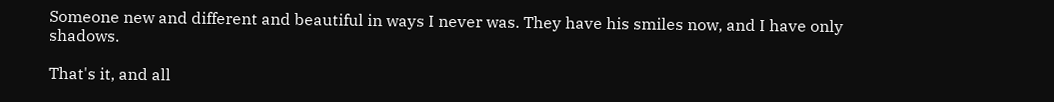Someone new and different and beautiful in ways I never was. They have his smiles now, and I have only shadows.

That's it, and all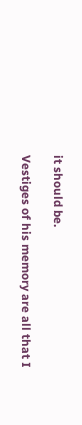it should be.

Vestiges of his memory are all that I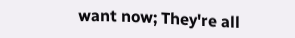want now; They're all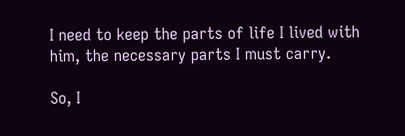I need to keep the parts of life I lived with him, the necessary parts I must carry.

So, I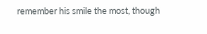remember his smile the most, though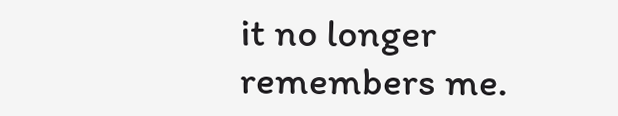it no longer remembers me.